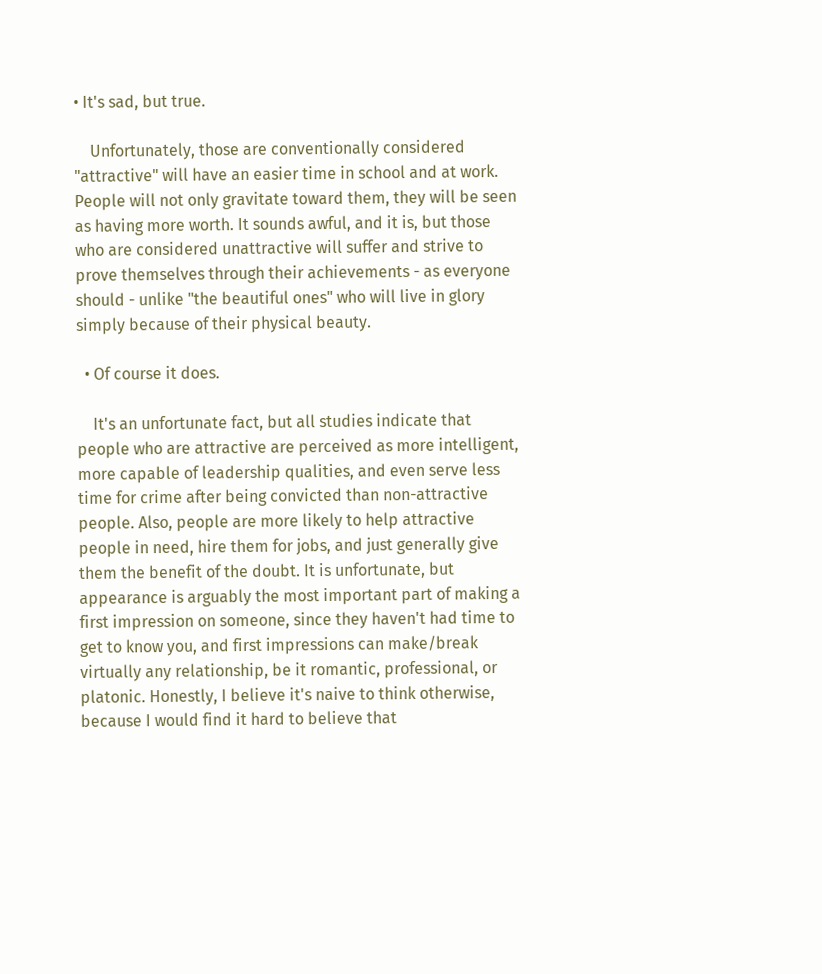• It's sad, but true.

    Unfortunately, those are conventionally considered "attractive" will have an easier time in school and at work. People will not only gravitate toward them, they will be seen as having more worth. It sounds awful, and it is, but those who are considered unattractive will suffer and strive to prove themselves through their achievements - as everyone should - unlike "the beautiful ones" who will live in glory simply because of their physical beauty.

  • Of course it does.

    It's an unfortunate fact, but all studies indicate that people who are attractive are perceived as more intelligent, more capable of leadership qualities, and even serve less time for crime after being convicted than non-attractive people. Also, people are more likely to help attractive people in need, hire them for jobs, and just generally give them the benefit of the doubt. It is unfortunate, but appearance is arguably the most important part of making a first impression on someone, since they haven't had time to get to know you, and first impressions can make/break virtually any relationship, be it romantic, professional, or platonic. Honestly, I believe it's naive to think otherwise, because I would find it hard to believe that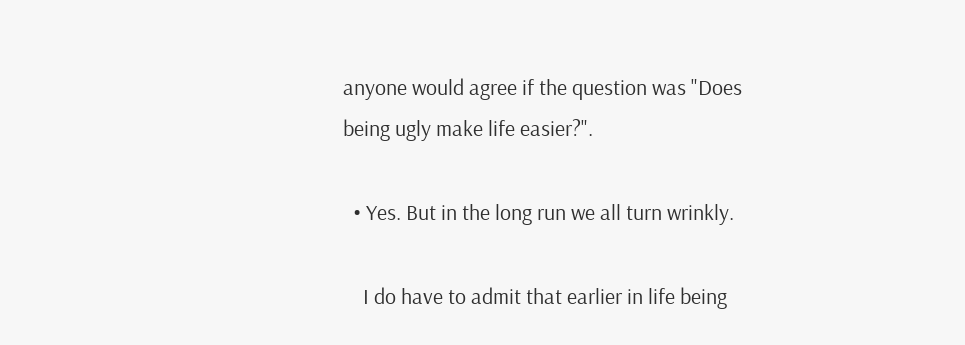anyone would agree if the question was "Does being ugly make life easier?".

  • Yes. But in the long run we all turn wrinkly.

    I do have to admit that earlier in life being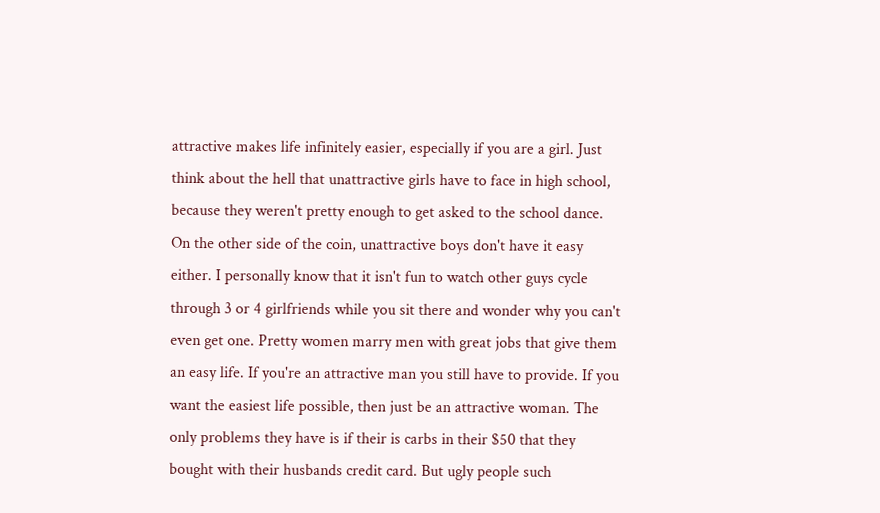attractive makes life infinitely easier, especially if you are a girl. Just think about the hell that unattractive girls have to face in high school, because they weren't pretty enough to get asked to the school dance. On the other side of the coin, unattractive boys don't have it easy either. I personally know that it isn't fun to watch other guys cycle through 3 or 4 girlfriends while you sit there and wonder why you can't even get one. Pretty women marry men with great jobs that give them an easy life. If you're an attractive man you still have to provide. If you want the easiest life possible, then just be an attractive woman. The only problems they have is if their is carbs in their $50 that they bought with their husbands credit card. But ugly people such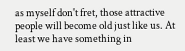as myself don't fret, those attractive people will become old just like us. At least we have something in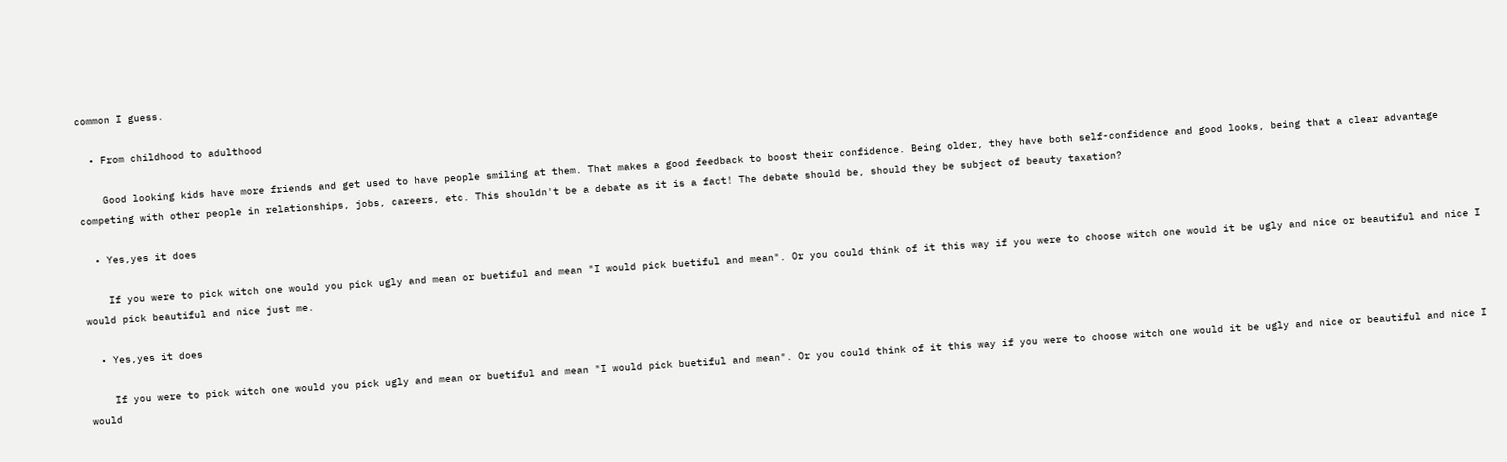common I guess.

  • From childhood to adulthood

    Good looking kids have more friends and get used to have people smiling at them. That makes a good feedback to boost their confidence. Being older, they have both self-confidence and good looks, being that a clear advantage competing with other people in relationships, jobs, careers, etc. This shouldn't be a debate as it is a fact! The debate should be, should they be subject of beauty taxation?

  • Yes,yes it does

    If you were to pick witch one would you pick ugly and mean or buetiful and mean "I would pick buetiful and mean". Or you could think of it this way if you were to choose witch one would it be ugly and nice or beautiful and nice I would pick beautiful and nice just me.

  • Yes,yes it does

    If you were to pick witch one would you pick ugly and mean or buetiful and mean "I would pick buetiful and mean". Or you could think of it this way if you were to choose witch one would it be ugly and nice or beautiful and nice I would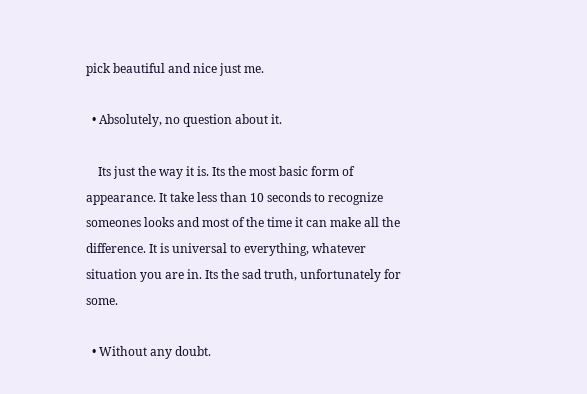pick beautiful and nice just me.

  • Absolutely, no question about it.

    Its just the way it is. Its the most basic form of appearance. It take less than 10 seconds to recognize someones looks and most of the time it can make all the difference. It is universal to everything, whatever situation you are in. Its the sad truth, unfortunately for some.

  • Without any doubt.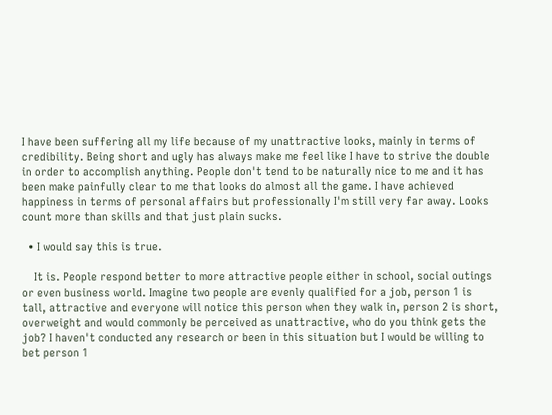I have been suffering all my life because of my unattractive looks, mainly in terms of credibility. Being short and ugly has always make me feel like I have to strive the double in order to accomplish anything. People don't tend to be naturally nice to me and it has been make painfully clear to me that looks do almost all the game. I have achieved happiness in terms of personal affairs but professionally I'm still very far away. Looks count more than skills and that just plain sucks.

  • I would say this is true.

    It is. People respond better to more attractive people either in school, social outings or even business world. Imagine two people are evenly qualified for a job, person 1 is tall, attractive and everyone will notice this person when they walk in, person 2 is short, overweight and would commonly be perceived as unattractive, who do you think gets the job? I haven't conducted any research or been in this situation but I would be willing to bet person 1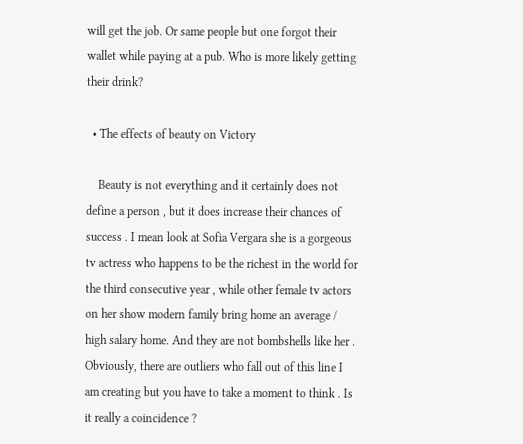will get the job. Or same people but one forgot their wallet while paying at a pub. Who is more likely getting their drink?

  • The effects of beauty on Victory

    Beauty is not everything and it certainly does not define a person , but it does increase their chances of success . I mean look at Sofia Vergara she is a gorgeous tv actress who happens to be the richest in the world for the third consecutive year , while other female tv actors on her show modern family bring home an average / high salary home. And they are not bombshells like her . Obviously, there are outliers who fall out of this line I am creating but you have to take a moment to think . Is it really a coincidence ?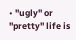• "ugly" or "pretty" life is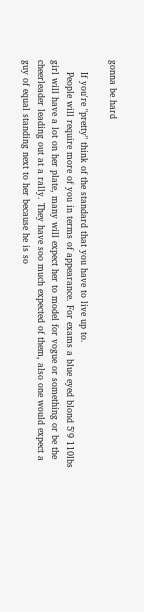gonna be hard

    If you're "pretty" think of the standard that you have to live up to.
    People will require more of you in terms of appearance. For exams a blue eyed blond 5'9 110lbs girl will have a lot on her plate, many will expect her to model for vogue or something or be the cheerleader leading out at a rally. They have soo much expected of them, also one would expect a guy of equal standing next to her because he is so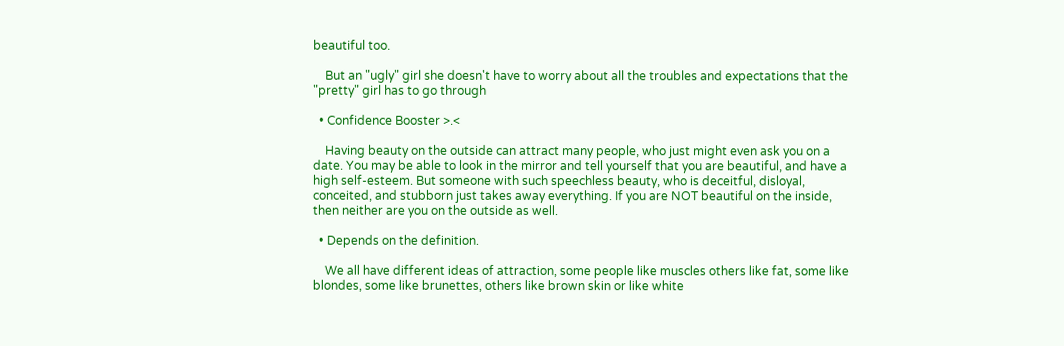beautiful too.

    But an "ugly" girl she doesn't have to worry about all the troubles and expectations that the "pretty" girl has to go through

  • Confidence Booster >.<

    Having beauty on the outside can attract many people, who just might even ask you on a date. You may be able to look in the mirror and tell yourself that you are beautiful, and have a high self-esteem. But someone with such speechless beauty, who is deceitful, disloyal, conceited, and stubborn just takes away everything. If you are NOT beautiful on the inside, then neither are you on the outside as well.

  • Depends on the definition.

    We all have different ideas of attraction, some people like muscles others like fat, some like blondes, some like brunettes, others like brown skin or like white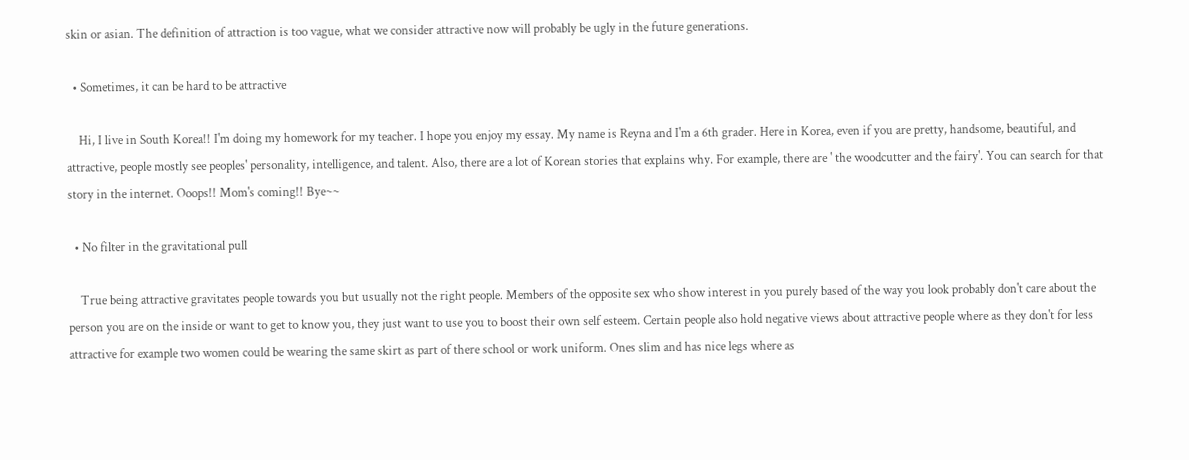skin or asian. The definition of attraction is too vague, what we consider attractive now will probably be ugly in the future generations.

  • Sometimes, it can be hard to be attractive

    Hi, I live in South Korea!! I'm doing my homework for my teacher. I hope you enjoy my essay. My name is Reyna and I'm a 6th grader. Here in Korea, even if you are pretty, handsome, beautiful, and attractive, people mostly see peoples' personality, intelligence, and talent. Also, there are a lot of Korean stories that explains why. For example, there are ' the woodcutter and the fairy'. You can search for that story in the internet. Ooops!! Mom's coming!! Bye~~

  • No filter in the gravitational pull

    True being attractive gravitates people towards you but usually not the right people. Members of the opposite sex who show interest in you purely based of the way you look probably don't care about the person you are on the inside or want to get to know you, they just want to use you to boost their own self esteem. Certain people also hold negative views about attractive people where as they don't for less attractive for example two women could be wearing the same skirt as part of there school or work uniform. Ones slim and has nice legs where as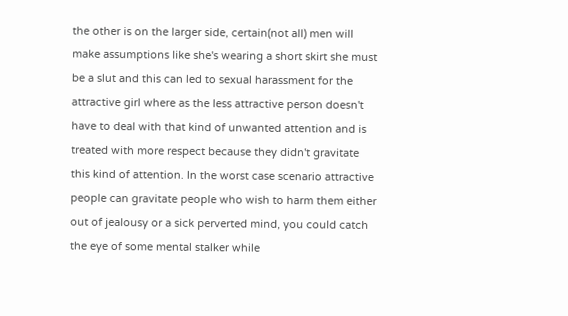the other is on the larger side, certain(not all) men will make assumptions like she's wearing a short skirt she must be a slut and this can led to sexual harassment for the attractive girl where as the less attractive person doesn't have to deal with that kind of unwanted attention and is treated with more respect because they didn't gravitate this kind of attention. In the worst case scenario attractive people can gravitate people who wish to harm them either out of jealousy or a sick perverted mind, you could catch the eye of some mental stalker while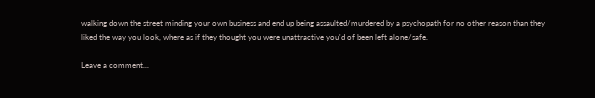walking down the street minding your own business and end up being assaulted/murdered by a psychopath for no other reason than they liked the way you look, where as if they thought you were unattractive you'd of been left alone/safe.

Leave a comment...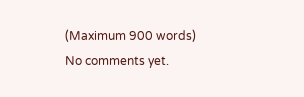(Maximum 900 words)
No comments yet.